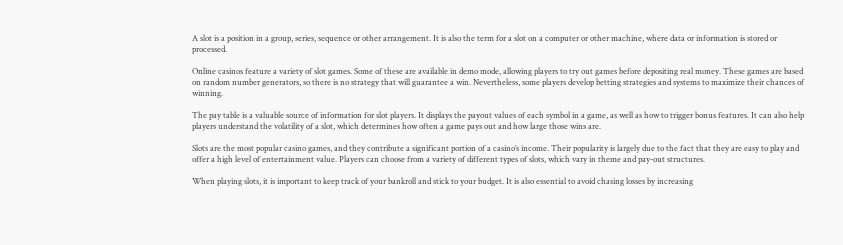A slot is a position in a group, series, sequence or other arrangement. It is also the term for a slot on a computer or other machine, where data or information is stored or processed.

Online casinos feature a variety of slot games. Some of these are available in demo mode, allowing players to try out games before depositing real money. These games are based on random number generators, so there is no strategy that will guarantee a win. Nevertheless, some players develop betting strategies and systems to maximize their chances of winning.

The pay table is a valuable source of information for slot players. It displays the payout values of each symbol in a game, as well as how to trigger bonus features. It can also help players understand the volatility of a slot, which determines how often a game pays out and how large those wins are.

Slots are the most popular casino games, and they contribute a significant portion of a casino’s income. Their popularity is largely due to the fact that they are easy to play and offer a high level of entertainment value. Players can choose from a variety of different types of slots, which vary in theme and pay-out structures.

When playing slots, it is important to keep track of your bankroll and stick to your budget. It is also essential to avoid chasing losses by increasing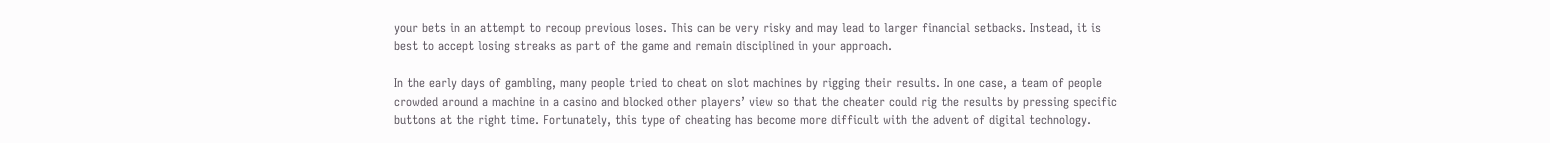your bets in an attempt to recoup previous loses. This can be very risky and may lead to larger financial setbacks. Instead, it is best to accept losing streaks as part of the game and remain disciplined in your approach.

In the early days of gambling, many people tried to cheat on slot machines by rigging their results. In one case, a team of people crowded around a machine in a casino and blocked other players’ view so that the cheater could rig the results by pressing specific buttons at the right time. Fortunately, this type of cheating has become more difficult with the advent of digital technology.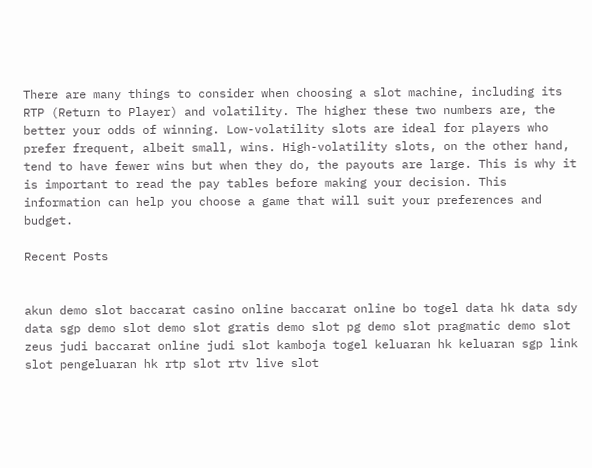There are many things to consider when choosing a slot machine, including its RTP (Return to Player) and volatility. The higher these two numbers are, the better your odds of winning. Low-volatility slots are ideal for players who prefer frequent, albeit small, wins. High-volatility slots, on the other hand, tend to have fewer wins but when they do, the payouts are large. This is why it is important to read the pay tables before making your decision. This information can help you choose a game that will suit your preferences and budget.

Recent Posts


akun demo slot baccarat casino online baccarat online bo togel data hk data sdy data sgp demo slot demo slot gratis demo slot pg demo slot pragmatic demo slot zeus judi baccarat online judi slot kamboja togel keluaran hk keluaran sgp link slot pengeluaran hk rtp slot rtv live slot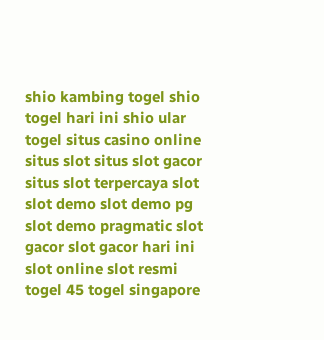shio kambing togel shio togel hari ini shio ular togel situs casino online situs slot situs slot gacor situs slot terpercaya slot slot demo slot demo pg slot demo pragmatic slot gacor slot gacor hari ini slot online slot resmi togel 45 togel singapore